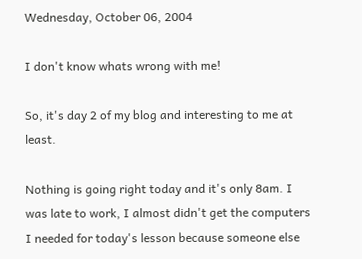Wednesday, October 06, 2004

I don't know whats wrong with me!

So, it's day 2 of my blog and interesting to me at least.

Nothing is going right today and it's only 8am. I was late to work, I almost didn't get the computers I needed for today's lesson because someone else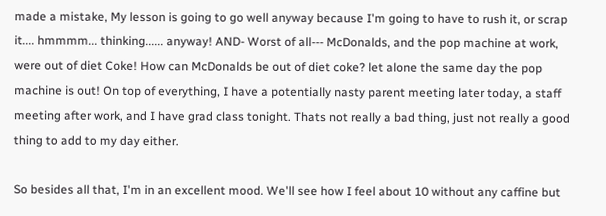made a mistake, My lesson is going to go well anyway because I'm going to have to rush it, or scrap it.... hmmmm... thinking...... anyway! AND- Worst of all--- McDonalds, and the pop machine at work, were out of diet Coke! How can McDonalds be out of diet coke? let alone the same day the pop machine is out! On top of everything, I have a potentially nasty parent meeting later today, a staff meeting after work, and I have grad class tonight. Thats not really a bad thing, just not really a good thing to add to my day either.

So besides all that, I'm in an excellent mood. We'll see how I feel about 10 without any caffine but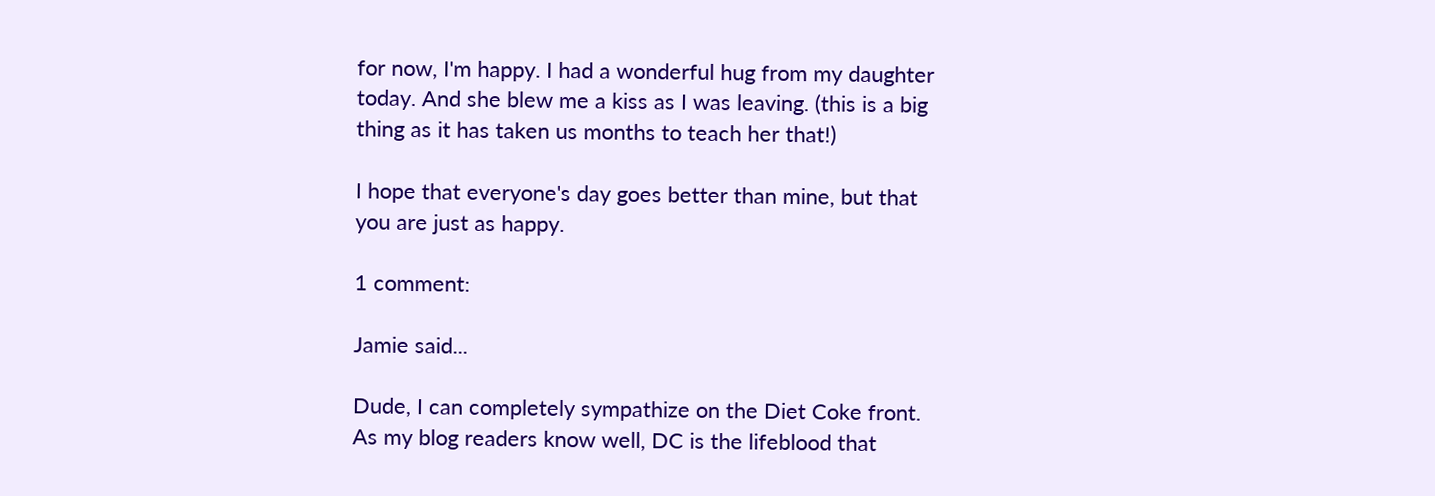for now, I'm happy. I had a wonderful hug from my daughter today. And she blew me a kiss as I was leaving. (this is a big thing as it has taken us months to teach her that!)

I hope that everyone's day goes better than mine, but that you are just as happy.

1 comment:

Jamie said...

Dude, I can completely sympathize on the Diet Coke front. As my blog readers know well, DC is the lifeblood that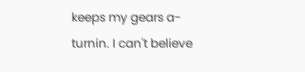keeps my gears a-turnin. I can't believe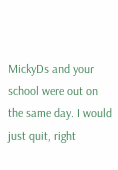MickyDs and your school were out on the same day. I would just quit, right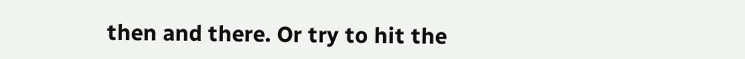then and there. Or try to hit the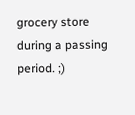grocery store during a passing period. ;)